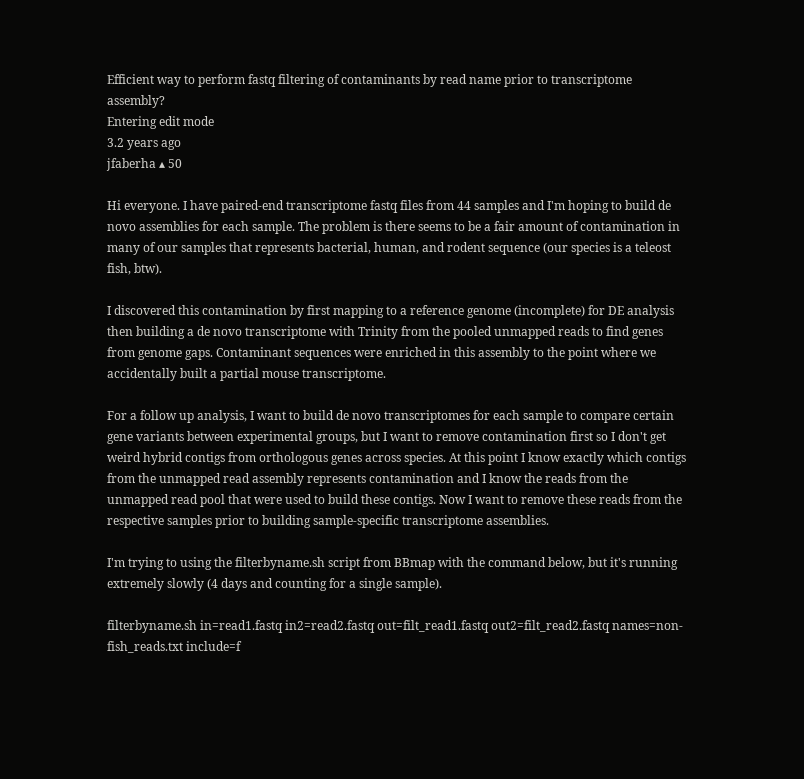Efficient way to perform fastq filtering of contaminants by read name prior to transcriptome assembly?
Entering edit mode
3.2 years ago
jfaberha ▴ 50

Hi everyone. I have paired-end transcriptome fastq files from 44 samples and I'm hoping to build de novo assemblies for each sample. The problem is there seems to be a fair amount of contamination in many of our samples that represents bacterial, human, and rodent sequence (our species is a teleost fish, btw).

I discovered this contamination by first mapping to a reference genome (incomplete) for DE analysis then building a de novo transcriptome with Trinity from the pooled unmapped reads to find genes from genome gaps. Contaminant sequences were enriched in this assembly to the point where we accidentally built a partial mouse transcriptome.

For a follow up analysis, I want to build de novo transcriptomes for each sample to compare certain gene variants between experimental groups, but I want to remove contamination first so I don't get weird hybrid contigs from orthologous genes across species. At this point I know exactly which contigs from the unmapped read assembly represents contamination and I know the reads from the unmapped read pool that were used to build these contigs. Now I want to remove these reads from the respective samples prior to building sample-specific transcriptome assemblies.

I'm trying to using the filterbyname.sh script from BBmap with the command below, but it's running extremely slowly (4 days and counting for a single sample).

filterbyname.sh in=read1.fastq in2=read2.fastq out=filt_read1.fastq out2=filt_read2.fastq names=non-fish_reads.txt include=f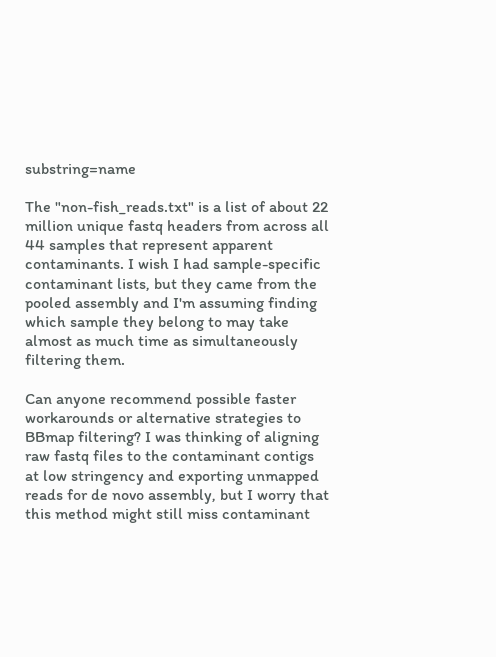substring=name

The "non-fish_reads.txt" is a list of about 22 million unique fastq headers from across all 44 samples that represent apparent contaminants. I wish I had sample-specific contaminant lists, but they came from the pooled assembly and I'm assuming finding which sample they belong to may take almost as much time as simultaneously filtering them.

Can anyone recommend possible faster workarounds or alternative strategies to BBmap filtering? I was thinking of aligning raw fastq files to the contaminant contigs at low stringency and exporting unmapped reads for de novo assembly, but I worry that this method might still miss contaminant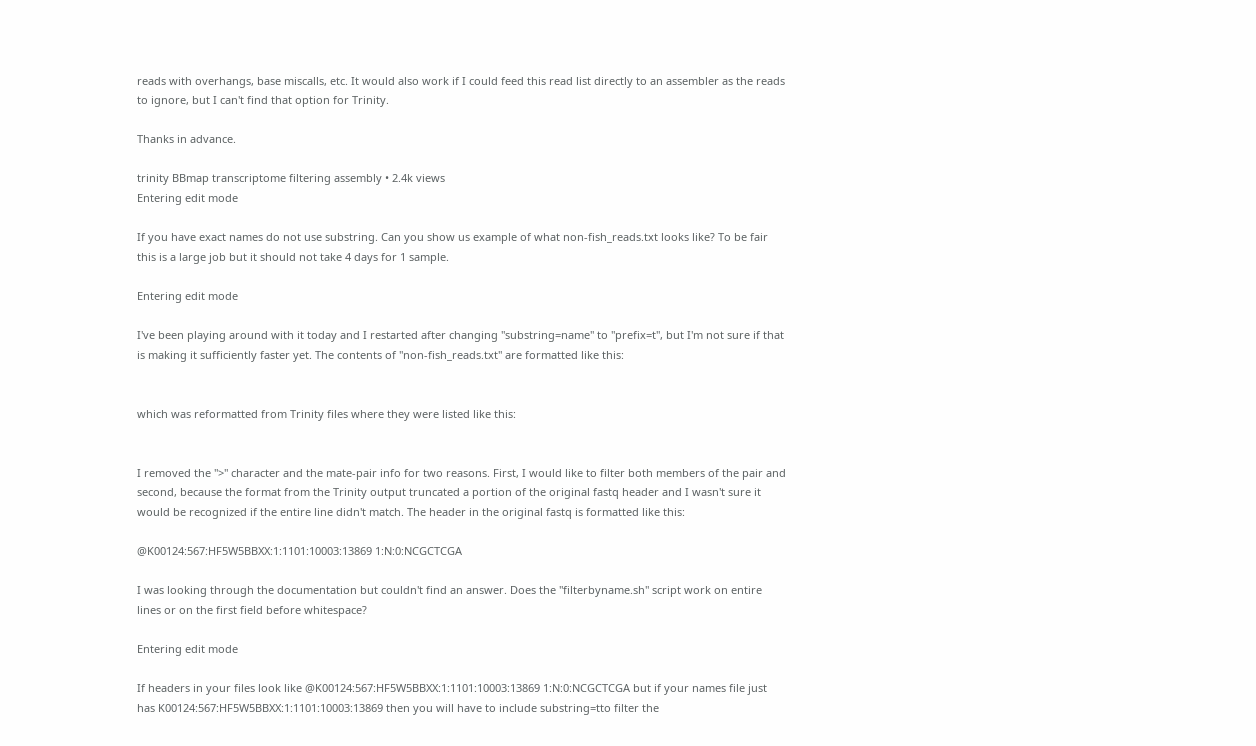reads with overhangs, base miscalls, etc. It would also work if I could feed this read list directly to an assembler as the reads to ignore, but I can't find that option for Trinity.

Thanks in advance.

trinity BBmap transcriptome filtering assembly • 2.4k views
Entering edit mode

If you have exact names do not use substring. Can you show us example of what non-fish_reads.txt looks like? To be fair this is a large job but it should not take 4 days for 1 sample.

Entering edit mode

I've been playing around with it today and I restarted after changing "substring=name" to "prefix=t", but I'm not sure if that is making it sufficiently faster yet. The contents of "non-fish_reads.txt" are formatted like this:


which was reformatted from Trinity files where they were listed like this:


I removed the ">" character and the mate-pair info for two reasons. First, I would like to filter both members of the pair and second, because the format from the Trinity output truncated a portion of the original fastq header and I wasn't sure it would be recognized if the entire line didn't match. The header in the original fastq is formatted like this:

@K00124:567:HF5W5BBXX:1:1101:10003:13869 1:N:0:NCGCTCGA

I was looking through the documentation but couldn't find an answer. Does the "filterbyname.sh" script work on entire lines or on the first field before whitespace?

Entering edit mode

If headers in your files look like @K00124:567:HF5W5BBXX:1:1101:10003:13869 1:N:0:NCGCTCGA but if your names file just has K00124:567:HF5W5BBXX:1:1101:10003:13869 then you will have to include substring=tto filter the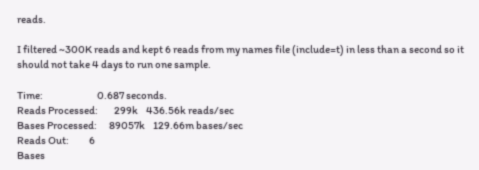reads.

I filtered ~300K reads and kept 6 reads from my names file (include=t) in less than a second so it should not take 4 days to run one sample.

Time:                           0.687 seconds.
Reads Processed:        299k    436.56k reads/sec
Bases Processed:      89057k    129.66m bases/sec
Reads Out:          6
Bases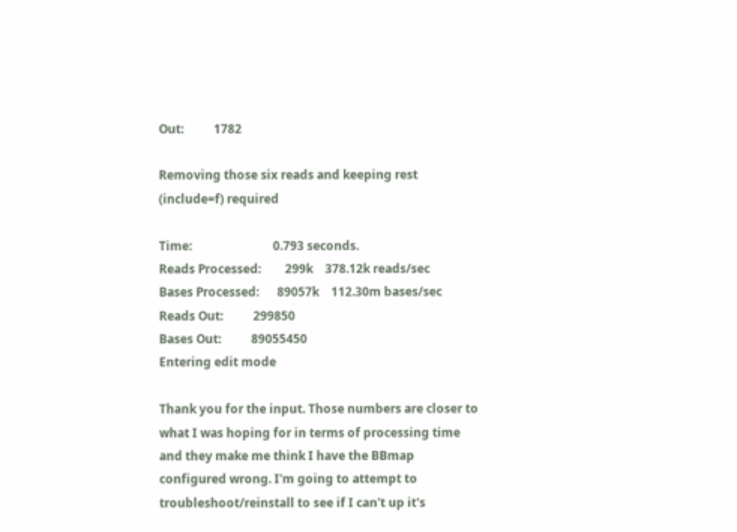Out:          1782

Removing those six reads and keeping rest (include=f) required

Time:                           0.793 seconds.
Reads Processed:        299k    378.12k reads/sec
Bases Processed:      89057k    112.30m bases/sec
Reads Out:          299850
Bases Out:          89055450
Entering edit mode

Thank you for the input. Those numbers are closer to what I was hoping for in terms of processing time and they make me think I have the BBmap configured wrong. I'm going to attempt to troubleshoot/reinstall to see if I can't up it's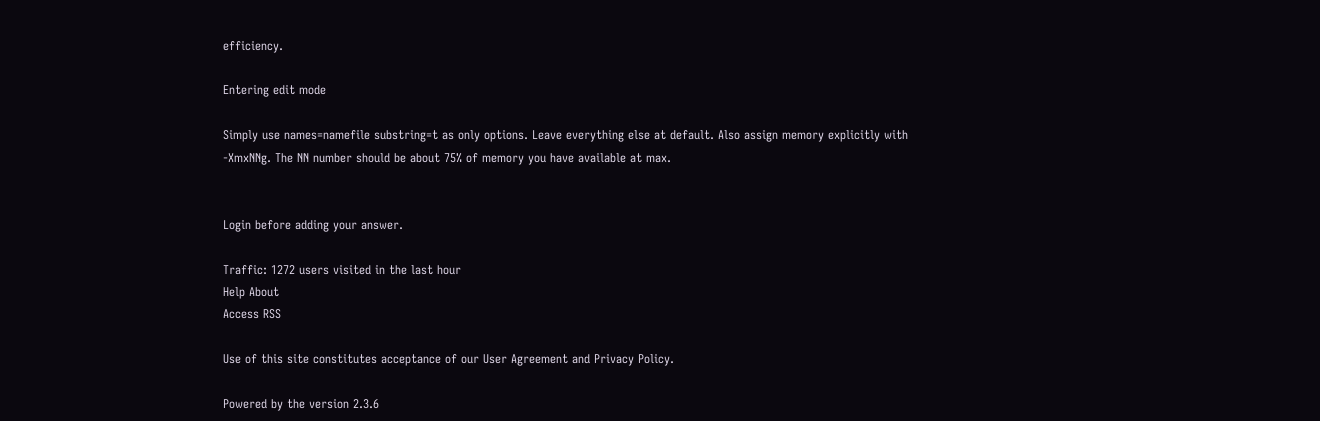efficiency.

Entering edit mode

Simply use names=namefile substring=t as only options. Leave everything else at default. Also assign memory explicitly with -XmxNNg. The NN number should be about 75% of memory you have available at max.


Login before adding your answer.

Traffic: 1272 users visited in the last hour
Help About
Access RSS

Use of this site constitutes acceptance of our User Agreement and Privacy Policy.

Powered by the version 2.3.6